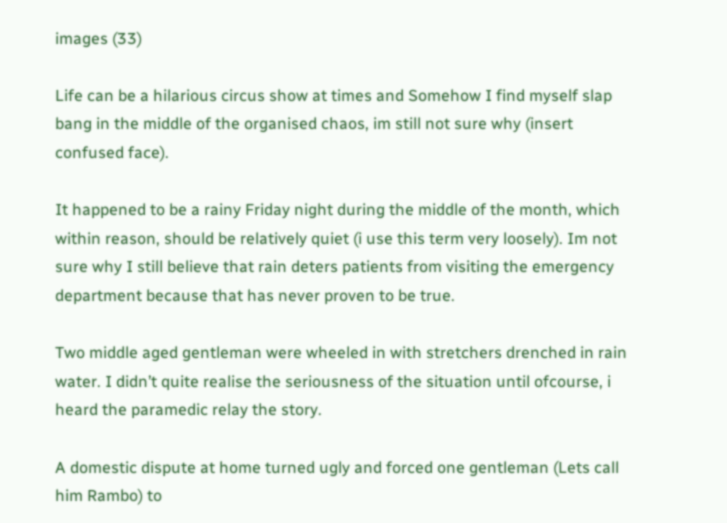images (33)

Life can be a hilarious circus show at times and Somehow I find myself slap bang in the middle of the organised chaos, im still not sure why (insert confused face).

It happened to be a rainy Friday night during the middle of the month, which within reason, should be relatively quiet (i use this term very loosely). Im not sure why I still believe that rain deters patients from visiting the emergency department because that has never proven to be true.

Two middle aged gentleman were wheeled in with stretchers drenched in rain water. I didn’t quite realise the seriousness of the situation until ofcourse, i heard the paramedic relay the story.

A domestic dispute at home turned ugly and forced one gentleman (Lets call him Rambo) to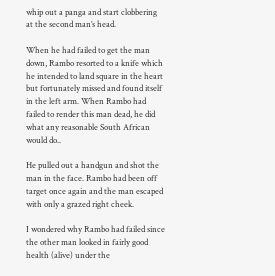whip out a panga and start clobbering at the second man’s head.

When he had failed to get the man down, Rambo resorted to a knife which he intended to land square in the heart but fortunately missed and found itself in the left arm. When Rambo had failed to render this man dead, he did what any reasonable South African would do..

He pulled out a handgun and shot the man in the face. Rambo had been off target once again and the man escaped with only a grazed right cheek.

I wondered why Rambo had failed since the other man looked in fairly good health (alive) under the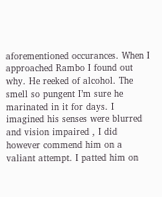aforementioned occurances. When I approached Rambo I found out why. He reeked of alcohol. The smell so pungent I’m sure he marinated in it for days. I imagined his senses were blurred and vision impaired , I did however commend him on a valiant attempt. I patted him on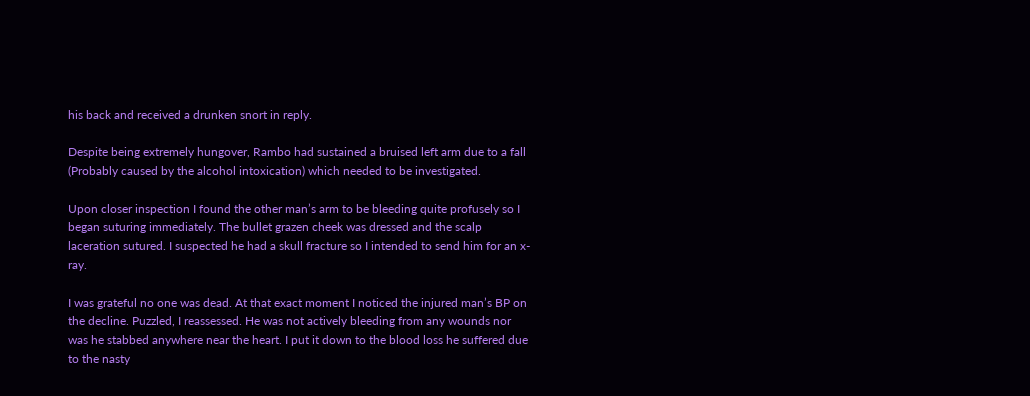his back and received a drunken snort in reply.

Despite being extremely hungover, Rambo had sustained a bruised left arm due to a fall (Probably caused by the alcohol intoxication) which needed to be investigated.

Upon closer inspection I found the other man’s arm to be bleeding quite profusely so I began suturing immediately. The bullet grazen cheek was dressed and the scalp laceration sutured. I suspected he had a skull fracture so I intended to send him for an x-ray.

I was grateful no one was dead. At that exact moment I noticed the injured man’s BP on the decline. Puzzled, I reassessed. He was not actively bleeding from any wounds nor was he stabbed anywhere near the heart. I put it down to the blood loss he suffered due to the nasty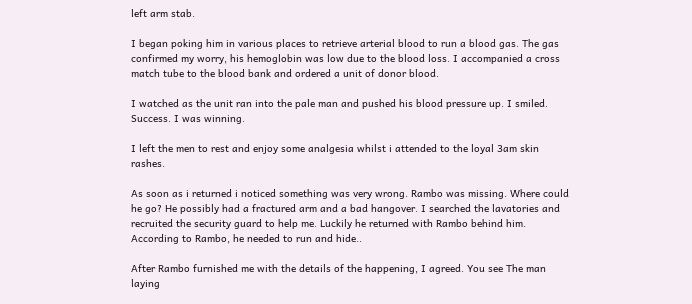left arm stab.

I began poking him in various places to retrieve arterial blood to run a blood gas. The gas confirmed my worry, his hemoglobin was low due to the blood loss. I accompanied a cross match tube to the blood bank and ordered a unit of donor blood.

I watched as the unit ran into the pale man and pushed his blood pressure up. I smiled. Success. I was winning.

I left the men to rest and enjoy some analgesia whilst i attended to the loyal 3am skin rashes.

As soon as i returned i noticed something was very wrong. Rambo was missing. Where could he go? He possibly had a fractured arm and a bad hangover. I searched the lavatories and recruited the security guard to help me. Luckily he returned with Rambo behind him. According to Rambo, he needed to run and hide..

After Rambo furnished me with the details of the happening, I agreed. You see The man laying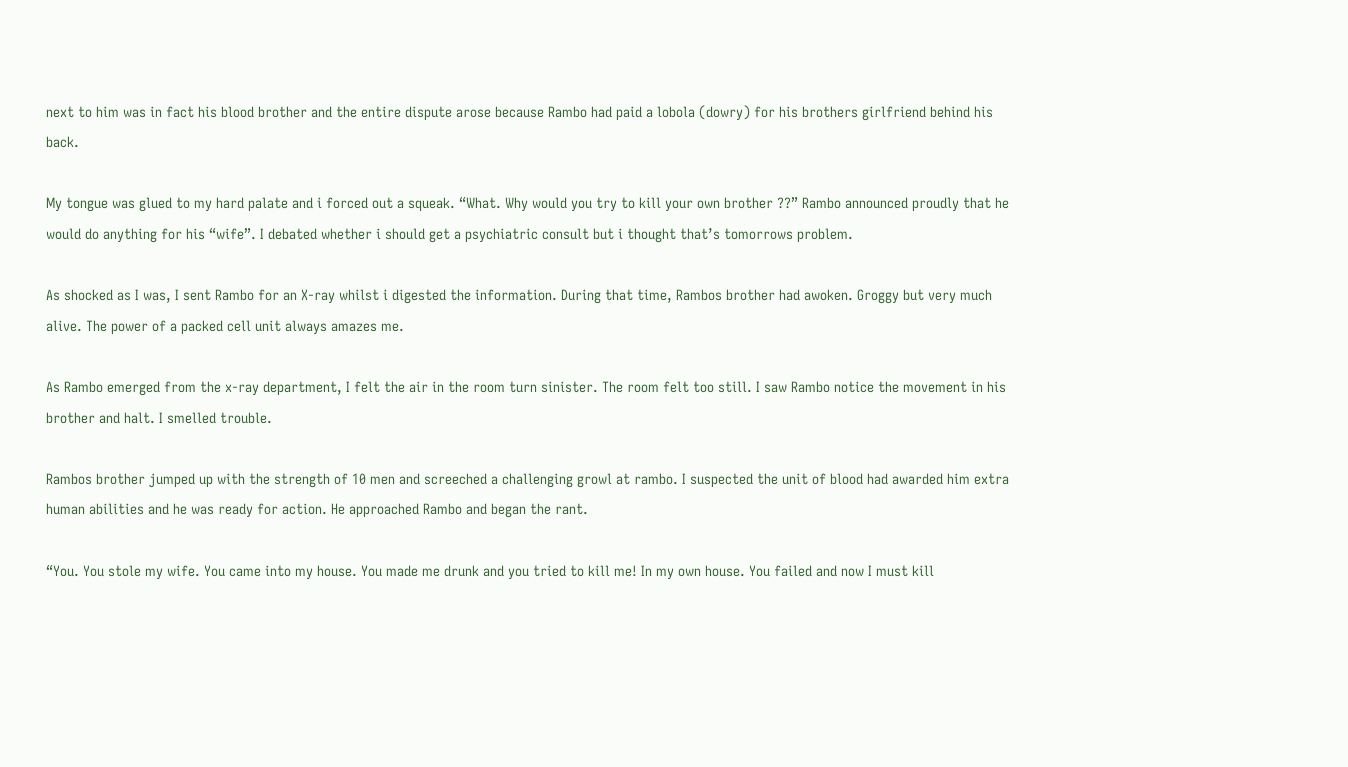next to him was in fact his blood brother and the entire dispute arose because Rambo had paid a lobola (dowry) for his brothers girlfriend behind his back.

My tongue was glued to my hard palate and i forced out a squeak. “What. Why would you try to kill your own brother ??” Rambo announced proudly that he would do anything for his “wife”. I debated whether i should get a psychiatric consult but i thought that’s tomorrows problem.

As shocked as I was, I sent Rambo for an X-ray whilst i digested the information. During that time, Rambos brother had awoken. Groggy but very much alive. The power of a packed cell unit always amazes me.

As Rambo emerged from the x-ray department, I felt the air in the room turn sinister. The room felt too still. I saw Rambo notice the movement in his brother and halt. I smelled trouble.

Rambos brother jumped up with the strength of 10 men and screeched a challenging growl at rambo. I suspected the unit of blood had awarded him extra human abilities and he was ready for action. He approached Rambo and began the rant.

“You. You stole my wife. You came into my house. You made me drunk and you tried to kill me! In my own house. You failed and now I must kill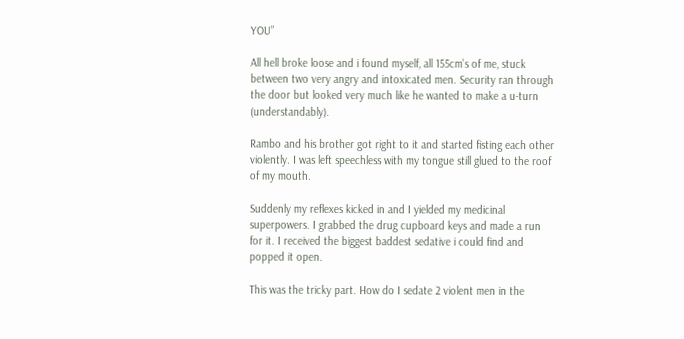YOU”

All hell broke loose and i found myself, all 155cm’s of me, stuck between two very angry and intoxicated men. Security ran through the door but looked very much like he wanted to make a u-turn (understandably).

Rambo and his brother got right to it and started fisting each other violently. I was left speechless with my tongue still glued to the roof of my mouth.

Suddenly my reflexes kicked in and I yielded my medicinal superpowers. I grabbed the drug cupboard keys and made a run for it. I received the biggest baddest sedative i could find and popped it open.

This was the tricky part. How do I sedate 2 violent men in the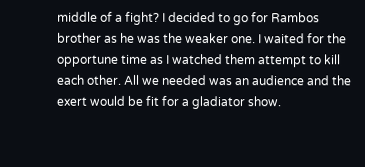middle of a fight? I decided to go for Rambos brother as he was the weaker one. I waited for the opportune time as I watched them attempt to kill each other. All we needed was an audience and the exert would be fit for a gladiator show.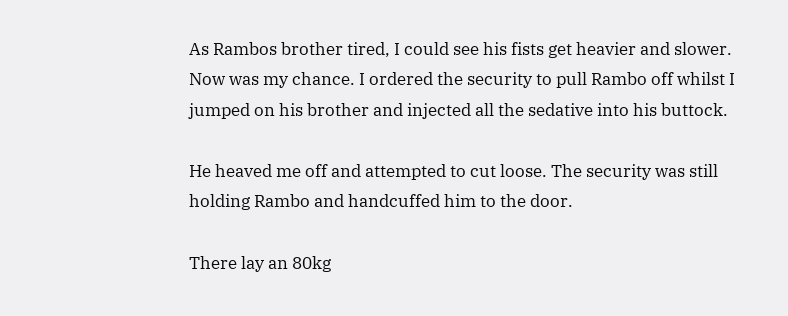As Rambos brother tired, I could see his fists get heavier and slower. Now was my chance. I ordered the security to pull Rambo off whilst I jumped on his brother and injected all the sedative into his buttock.

He heaved me off and attempted to cut loose. The security was still holding Rambo and handcuffed him to the door.

There lay an 80kg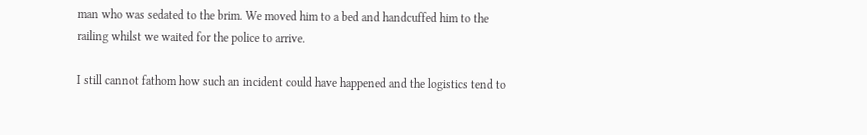man who was sedated to the brim. We moved him to a bed and handcuffed him to the railing whilst we waited for the police to arrive.

I still cannot fathom how such an incident could have happened and the logistics tend to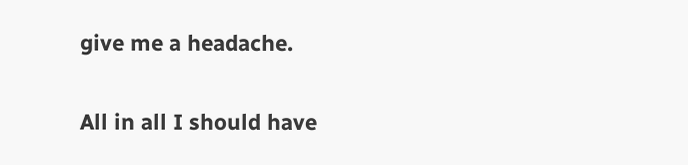give me a headache.

All in all I should have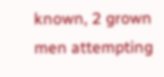known, 2 grown men attempting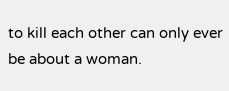to kill each other can only ever be about a woman.